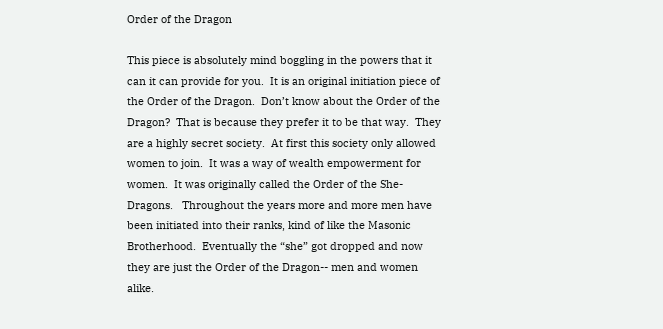Order of the Dragon

This piece is absolutely mind boggling in the powers that it can it can provide for you.  It is an original initiation piece of the Order of the Dragon.  Don’t know about the Order of the Dragon?  That is because they prefer it to be that way.  They are a highly secret society.  At first this society only allowed women to join.  It was a way of wealth empowerment for women.  It was originally called the Order of the She-Dragons.   Throughout the years more and more men have been initiated into their ranks, kind of like the Masonic Brotherhood.  Eventually the “she” got dropped and now they are just the Order of the Dragon-- men and women alike.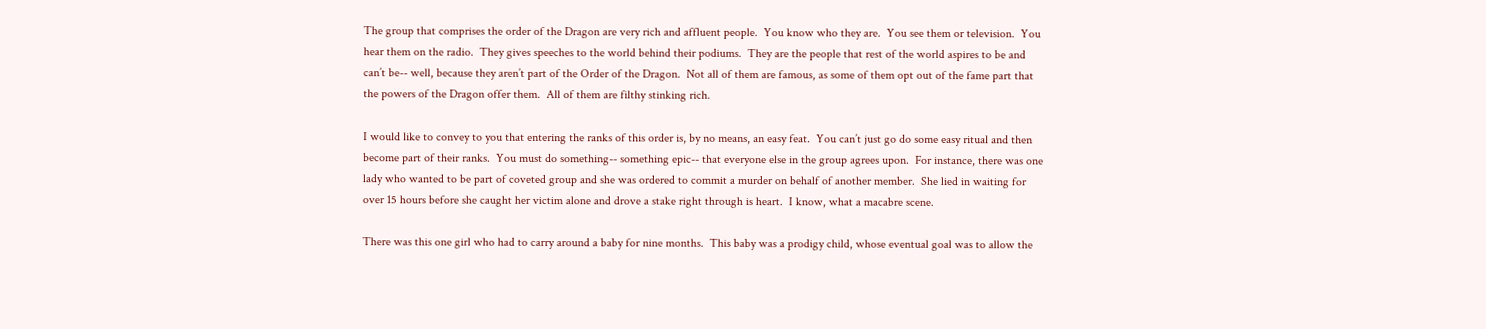The group that comprises the order of the Dragon are very rich and affluent people.  You know who they are.  You see them or television.  You hear them on the radio.  They gives speeches to the world behind their podiums.  They are the people that rest of the world aspires to be and can’t be-- well, because they aren’t part of the Order of the Dragon.  Not all of them are famous, as some of them opt out of the fame part that the powers of the Dragon offer them.  All of them are filthy stinking rich.

I would like to convey to you that entering the ranks of this order is, by no means, an easy feat.  You can’t just go do some easy ritual and then become part of their ranks.  You must do something-- something epic-- that everyone else in the group agrees upon.  For instance, there was one lady who wanted to be part of coveted group and she was ordered to commit a murder on behalf of another member.  She lied in waiting for over 15 hours before she caught her victim alone and drove a stake right through is heart.  I know, what a macabre scene.

There was this one girl who had to carry around a baby for nine months.  This baby was a prodigy child, whose eventual goal was to allow the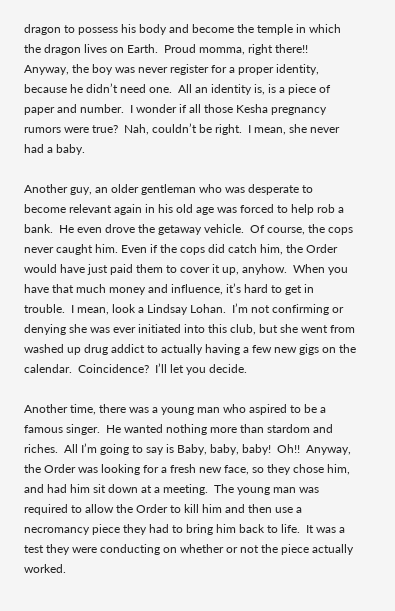dragon to possess his body and become the temple in which the dragon lives on Earth.  Proud momma, right there!!  Anyway, the boy was never register for a proper identity, because he didn’t need one.  All an identity is, is a piece of paper and number.  I wonder if all those Kesha pregnancy rumors were true?  Nah, couldn’t be right.  I mean, she never had a baby.

Another guy, an older gentleman who was desperate to become relevant again in his old age was forced to help rob a bank.  He even drove the getaway vehicle.  Of course, the cops never caught him. Even if the cops did catch him, the Order would have just paid them to cover it up, anyhow.  When you have that much money and influence, it’s hard to get in trouble.  I mean, look a Lindsay Lohan.  I’m not confirming or denying she was ever initiated into this club, but she went from washed up drug addict to actually having a few new gigs on the calendar.  Coincidence?  I’ll let you decide.

Another time, there was a young man who aspired to be a famous singer.  He wanted nothing more than stardom and riches.  All I’m going to say is Baby, baby, baby!  Oh!!  Anyway, the Order was looking for a fresh new face, so they chose him, and had him sit down at a meeting.  The young man was required to allow the Order to kill him and then use a necromancy piece they had to bring him back to life.  It was a test they were conducting on whether or not the piece actually worked.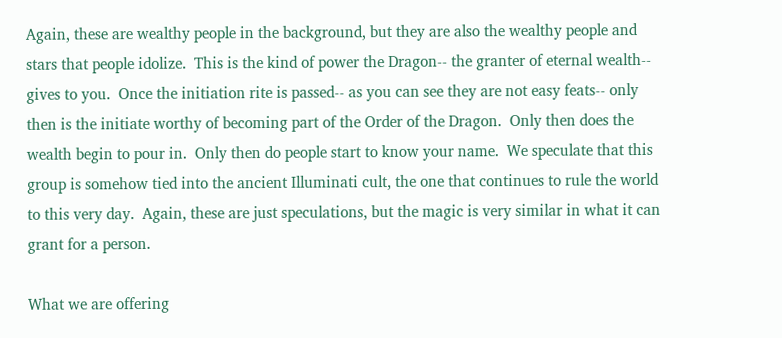Again, these are wealthy people in the background, but they are also the wealthy people and stars that people idolize.  This is the kind of power the Dragon-- the granter of eternal wealth-- gives to you.  Once the initiation rite is passed-- as you can see they are not easy feats-- only then is the initiate worthy of becoming part of the Order of the Dragon.  Only then does the wealth begin to pour in.  Only then do people start to know your name.  We speculate that this group is somehow tied into the ancient Illuminati cult, the one that continues to rule the world to this very day.  Again, these are just speculations, but the magic is very similar in what it can grant for a person.

What we are offering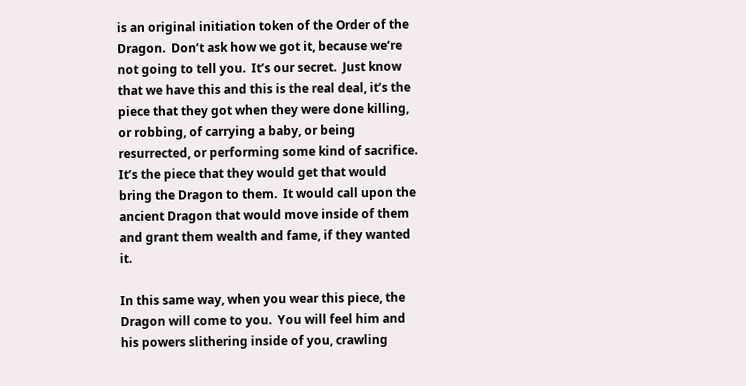is an original initiation token of the Order of the Dragon.  Don’t ask how we got it, because we’re not going to tell you.  It’s our secret.  Just know that we have this and this is the real deal, it’s the piece that they got when they were done killing, or robbing, of carrying a baby, or being resurrected, or performing some kind of sacrifice.  It’s the piece that they would get that would bring the Dragon to them.  It would call upon the ancient Dragon that would move inside of them and grant them wealth and fame, if they wanted it.

In this same way, when you wear this piece, the Dragon will come to you.  You will feel him and his powers slithering inside of you, crawling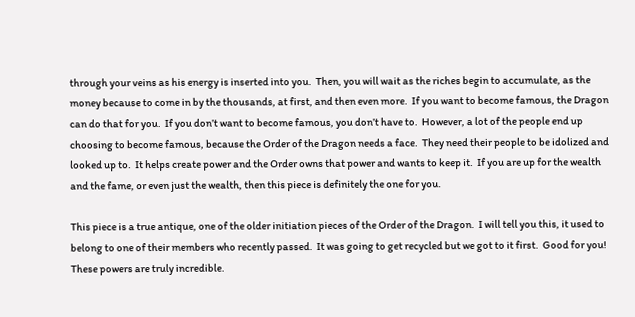through your veins as his energy is inserted into you.  Then, you will wait as the riches begin to accumulate, as the money because to come in by the thousands, at first, and then even more.  If you want to become famous, the Dragon can do that for you.  If you don’t want to become famous, you don’t have to.  However, a lot of the people end up choosing to become famous, because the Order of the Dragon needs a face.  They need their people to be idolized and looked up to.  It helps create power and the Order owns that power and wants to keep it.  If you are up for the wealth and the fame, or even just the wealth, then this piece is definitely the one for you.

This piece is a true antique, one of the older initiation pieces of the Order of the Dragon.  I will tell you this, it used to belong to one of their members who recently passed.  It was going to get recycled but we got to it first.  Good for you!  These powers are truly incredible.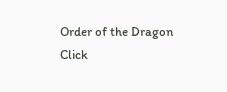Order of the Dragon
Click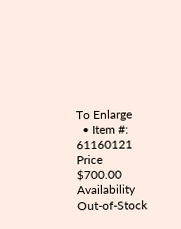To Enlarge
  • Item #: 61160121
Price $700.00
Availability Out-of-Stock